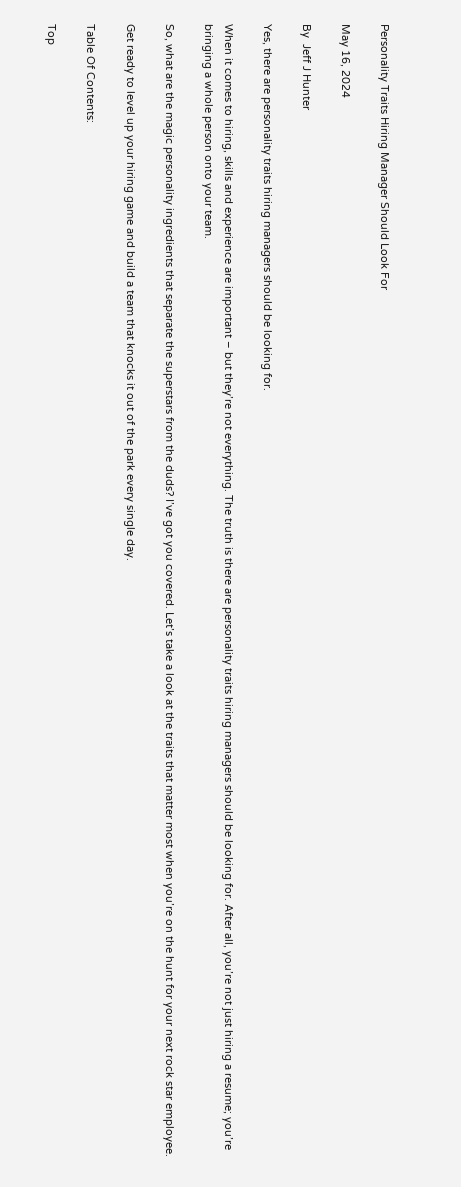Personality Traits Hiring Manager Should Look For

May 16, 2024

By  Jeff J Hunter

Yes, there are personality traits hiring managers should be looking for.

When it comes to hiring, skills and experience are important – but they’re not everything. The truth is there are personality traits hiring managers should be looking for. After all, you’re not just hiring a resume; you’re bringing a whole person onto your team.

So, what are the magic personality ingredients that separate the superstars from the duds? I’ve got you covered. Let’s take a look at the traits that matter most when you’re on the hunt for your next rock star employee.

Get ready to level up your hiring game and build a team that knocks it out of the park every single day.

Table Of Contents:

Top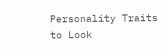Personality Traits to Look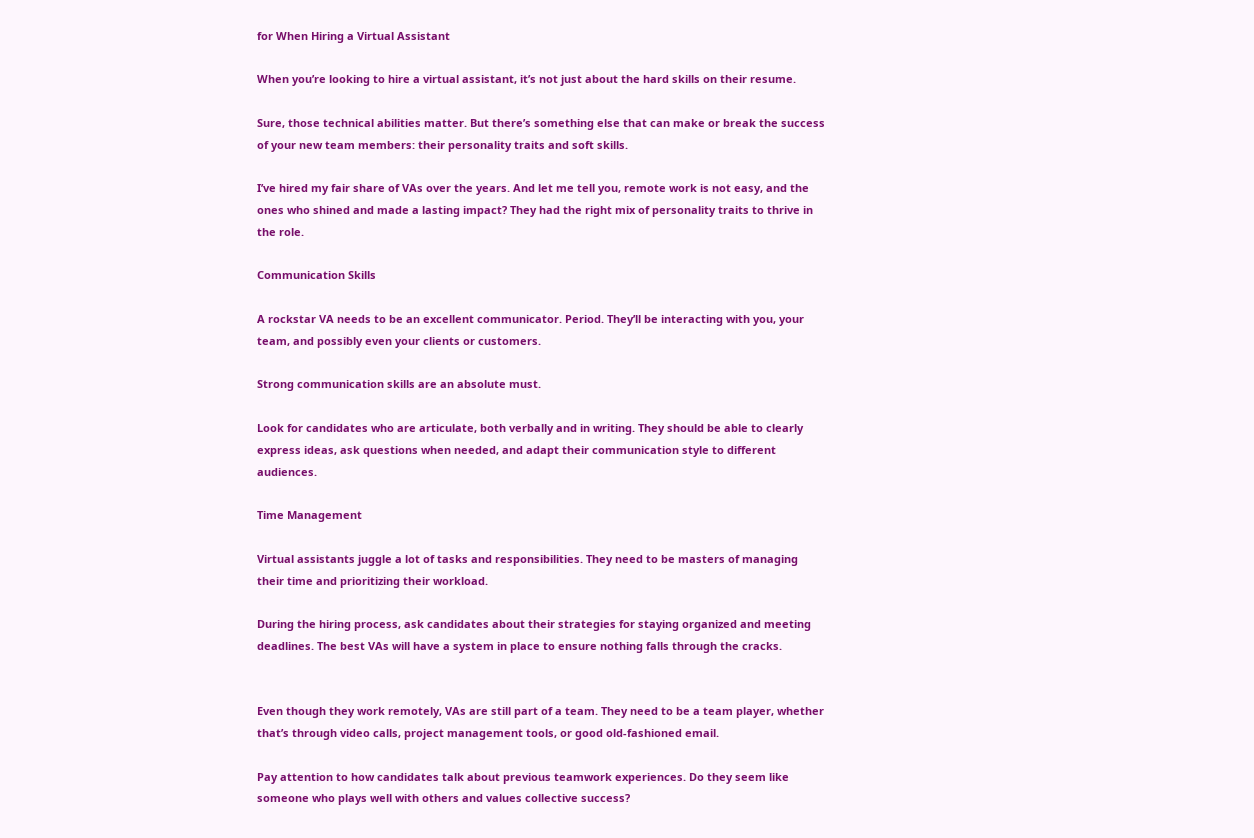for When Hiring a Virtual Assistant

When you’re looking to hire a virtual assistant, it’s not just about the hard skills on their resume.

Sure, those technical abilities matter. But there’s something else that can make or break the success of your new team members: their personality traits and soft skills.

I’ve hired my fair share of VAs over the years. And let me tell you, remote work is not easy, and the ones who shined and made a lasting impact? They had the right mix of personality traits to thrive in the role.

Communication Skills

A rockstar VA needs to be an excellent communicator. Period. They’ll be interacting with you, your team, and possibly even your clients or customers.

Strong communication skills are an absolute must.

Look for candidates who are articulate, both verbally and in writing. They should be able to clearly express ideas, ask questions when needed, and adapt their communication style to different audiences.

Time Management

Virtual assistants juggle a lot of tasks and responsibilities. They need to be masters of managing their time and prioritizing their workload.

During the hiring process, ask candidates about their strategies for staying organized and meeting deadlines. The best VAs will have a system in place to ensure nothing falls through the cracks.


Even though they work remotely, VAs are still part of a team. They need to be a team player, whether that’s through video calls, project management tools, or good old-fashioned email.

Pay attention to how candidates talk about previous teamwork experiences. Do they seem like someone who plays well with others and values collective success?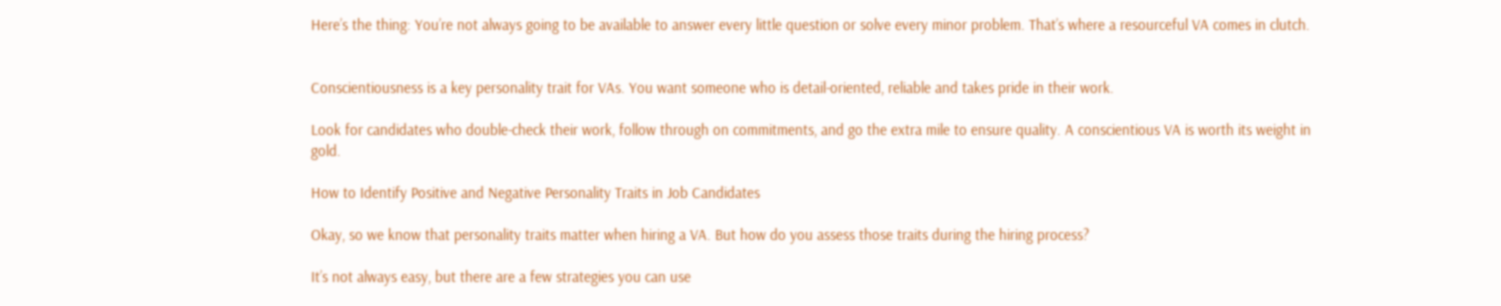Here’s the thing: You’re not always going to be available to answer every little question or solve every minor problem. That’s where a resourceful VA comes in clutch.


Conscientiousness is a key personality trait for VAs. You want someone who is detail-oriented, reliable and takes pride in their work.

Look for candidates who double-check their work, follow through on commitments, and go the extra mile to ensure quality. A conscientious VA is worth its weight in gold.

How to Identify Positive and Negative Personality Traits in Job Candidates

Okay, so we know that personality traits matter when hiring a VA. But how do you assess those traits during the hiring process?

It’s not always easy, but there are a few strategies you can use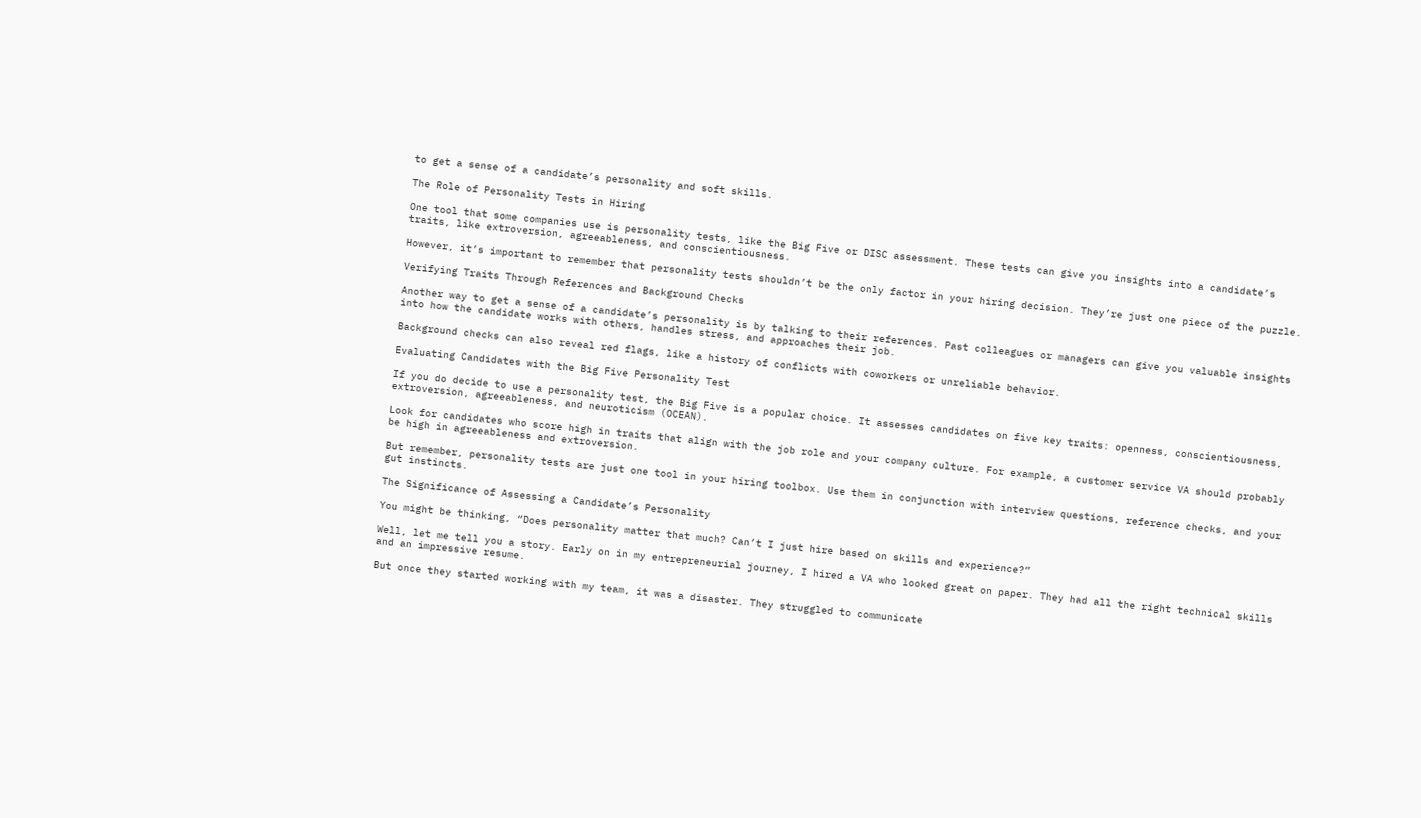to get a sense of a candidate’s personality and soft skills.

The Role of Personality Tests in Hiring

One tool that some companies use is personality tests, like the Big Five or DISC assessment. These tests can give you insights into a candidate’s traits, like extroversion, agreeableness, and conscientiousness.

However, it’s important to remember that personality tests shouldn’t be the only factor in your hiring decision. They’re just one piece of the puzzle.

Verifying Traits Through References and Background Checks

Another way to get a sense of a candidate’s personality is by talking to their references. Past colleagues or managers can give you valuable insights into how the candidate works with others, handles stress, and approaches their job.

Background checks can also reveal red flags, like a history of conflicts with coworkers or unreliable behavior.

Evaluating Candidates with the Big Five Personality Test

If you do decide to use a personality test, the Big Five is a popular choice. It assesses candidates on five key traits: openness, conscientiousness, extroversion, agreeableness, and neuroticism (OCEAN).

Look for candidates who score high in traits that align with the job role and your company culture. For example, a customer service VA should probably be high in agreeableness and extroversion.

But remember, personality tests are just one tool in your hiring toolbox. Use them in conjunction with interview questions, reference checks, and your gut instincts.

The Significance of Assessing a Candidate’s Personality

You might be thinking, “Does personality matter that much? Can’t I just hire based on skills and experience?”

Well, let me tell you a story. Early on in my entrepreneurial journey, I hired a VA who looked great on paper. They had all the right technical skills and an impressive resume.

But once they started working with my team, it was a disaster. They struggled to communicate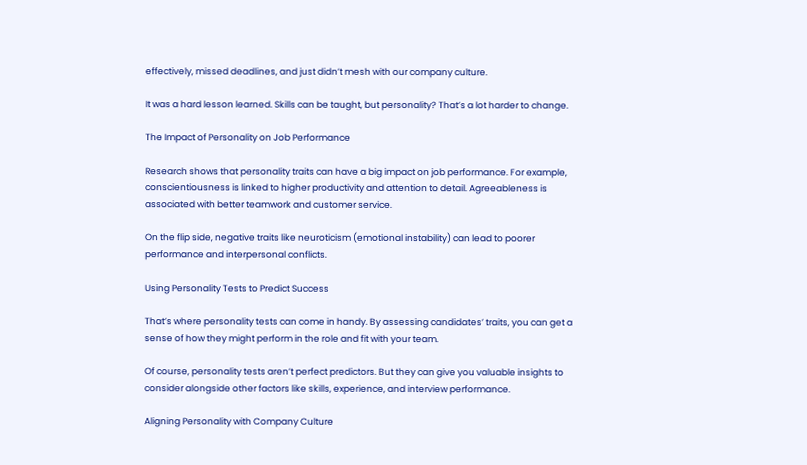effectively, missed deadlines, and just didn’t mesh with our company culture.

It was a hard lesson learned. Skills can be taught, but personality? That’s a lot harder to change.

The Impact of Personality on Job Performance

Research shows that personality traits can have a big impact on job performance. For example, conscientiousness is linked to higher productivity and attention to detail. Agreeableness is associated with better teamwork and customer service.

On the flip side, negative traits like neuroticism (emotional instability) can lead to poorer performance and interpersonal conflicts.

Using Personality Tests to Predict Success

That’s where personality tests can come in handy. By assessing candidates’ traits, you can get a sense of how they might perform in the role and fit with your team.

Of course, personality tests aren’t perfect predictors. But they can give you valuable insights to consider alongside other factors like skills, experience, and interview performance.

Aligning Personality with Company Culture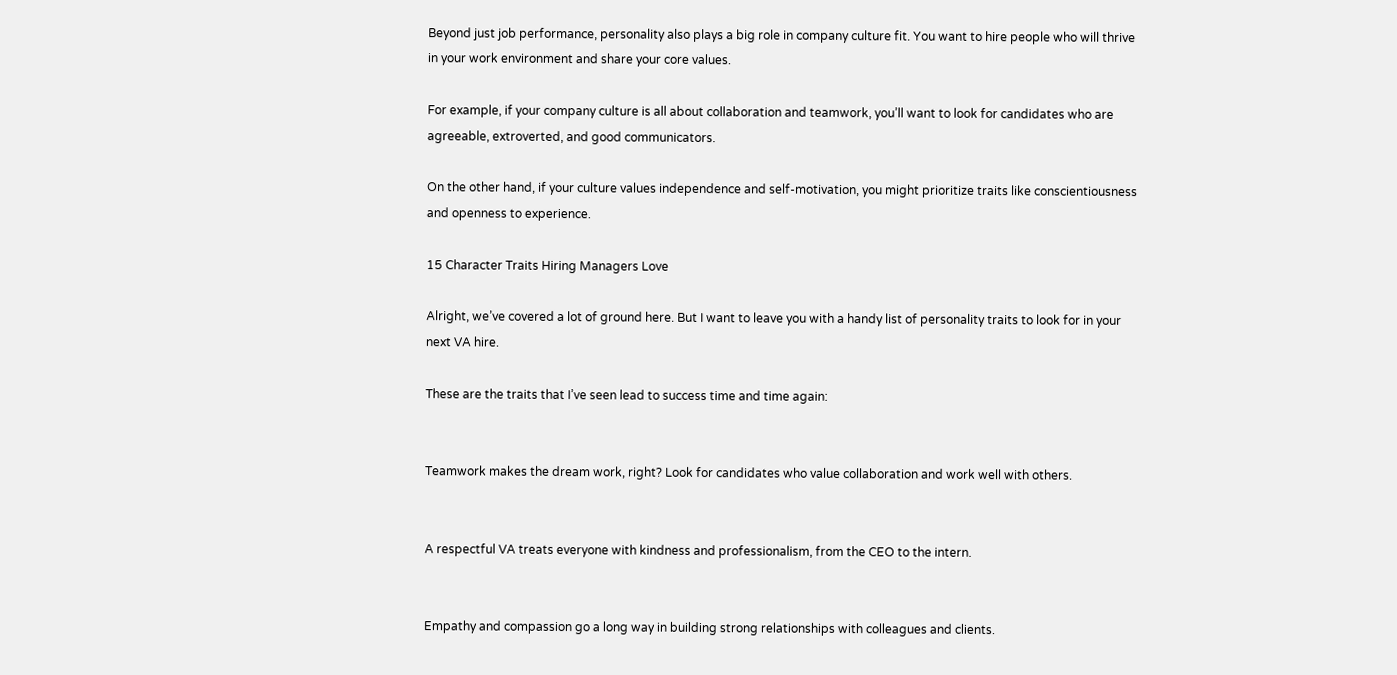Beyond just job performance, personality also plays a big role in company culture fit. You want to hire people who will thrive in your work environment and share your core values.

For example, if your company culture is all about collaboration and teamwork, you’ll want to look for candidates who are agreeable, extroverted, and good communicators.

On the other hand, if your culture values independence and self-motivation, you might prioritize traits like conscientiousness and openness to experience.

15 Character Traits Hiring Managers Love

Alright, we’ve covered a lot of ground here. But I want to leave you with a handy list of personality traits to look for in your next VA hire.

These are the traits that I’ve seen lead to success time and time again:


Teamwork makes the dream work, right? Look for candidates who value collaboration and work well with others.


A respectful VA treats everyone with kindness and professionalism, from the CEO to the intern.


Empathy and compassion go a long way in building strong relationships with colleagues and clients.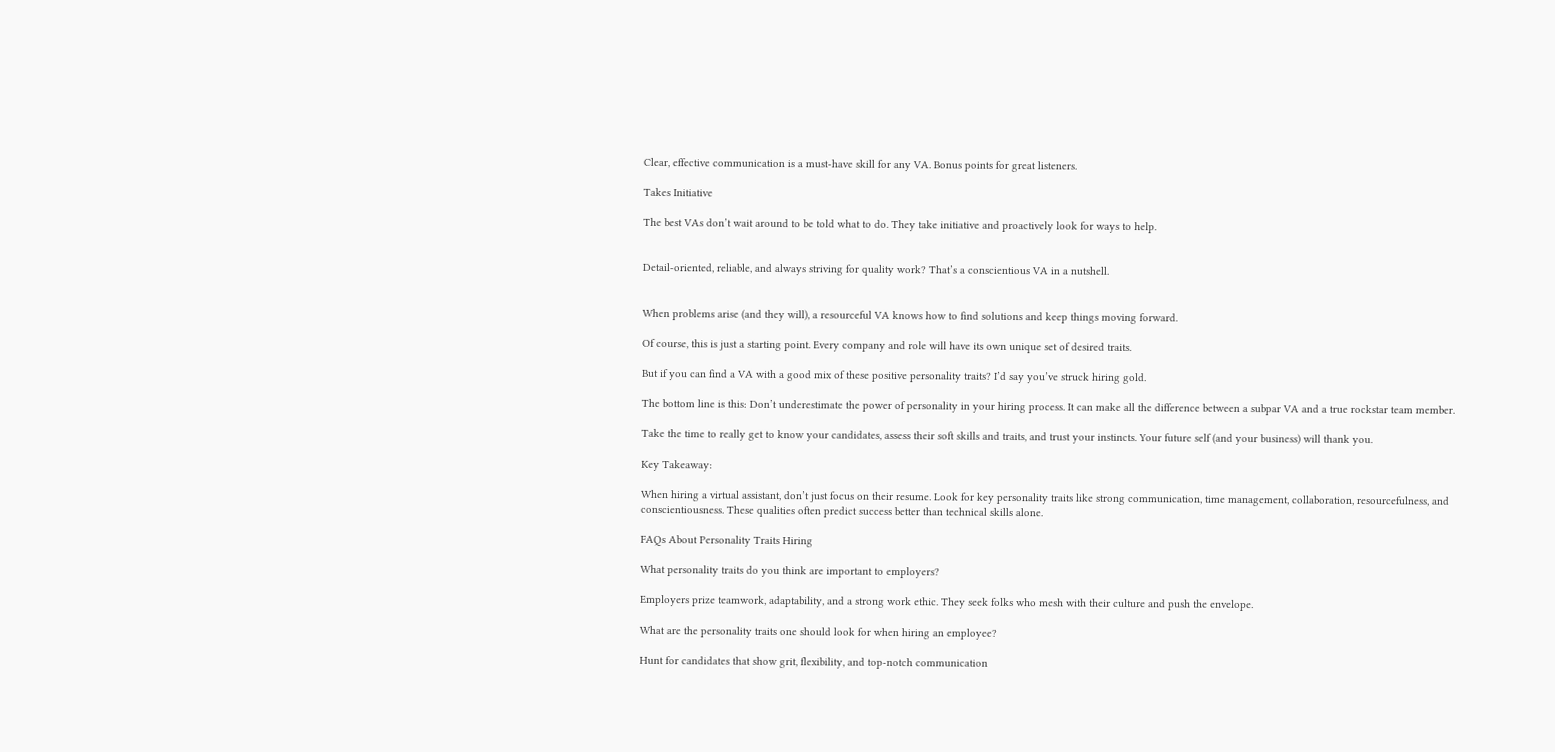Clear, effective communication is a must-have skill for any VA. Bonus points for great listeners.

Takes Initiative

The best VAs don’t wait around to be told what to do. They take initiative and proactively look for ways to help.


Detail-oriented, reliable, and always striving for quality work? That’s a conscientious VA in a nutshell.


When problems arise (and they will), a resourceful VA knows how to find solutions and keep things moving forward.

Of course, this is just a starting point. Every company and role will have its own unique set of desired traits.

But if you can find a VA with a good mix of these positive personality traits? I’d say you’ve struck hiring gold.

The bottom line is this: Don’t underestimate the power of personality in your hiring process. It can make all the difference between a subpar VA and a true rockstar team member.

Take the time to really get to know your candidates, assess their soft skills and traits, and trust your instincts. Your future self (and your business) will thank you.

Key Takeaway:

When hiring a virtual assistant, don’t just focus on their resume. Look for key personality traits like strong communication, time management, collaboration, resourcefulness, and conscientiousness. These qualities often predict success better than technical skills alone.

FAQs About Personality Traits Hiring

What personality traits do you think are important to employers?

Employers prize teamwork, adaptability, and a strong work ethic. They seek folks who mesh with their culture and push the envelope.

What are the personality traits one should look for when hiring an employee?

Hunt for candidates that show grit, flexibility, and top-notch communication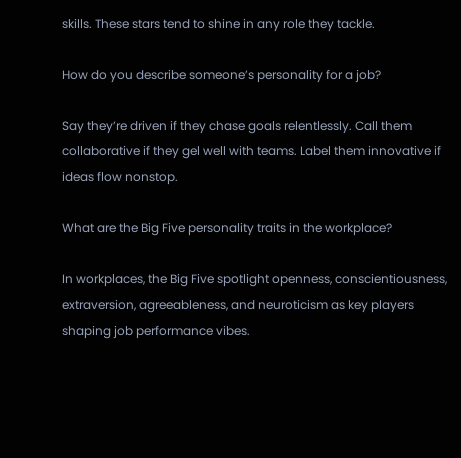skills. These stars tend to shine in any role they tackle.

How do you describe someone’s personality for a job?

Say they’re driven if they chase goals relentlessly. Call them collaborative if they gel well with teams. Label them innovative if ideas flow nonstop.

What are the Big Five personality traits in the workplace?

In workplaces, the Big Five spotlight openness, conscientiousness, extraversion, agreeableness, and neuroticism as key players shaping job performance vibes.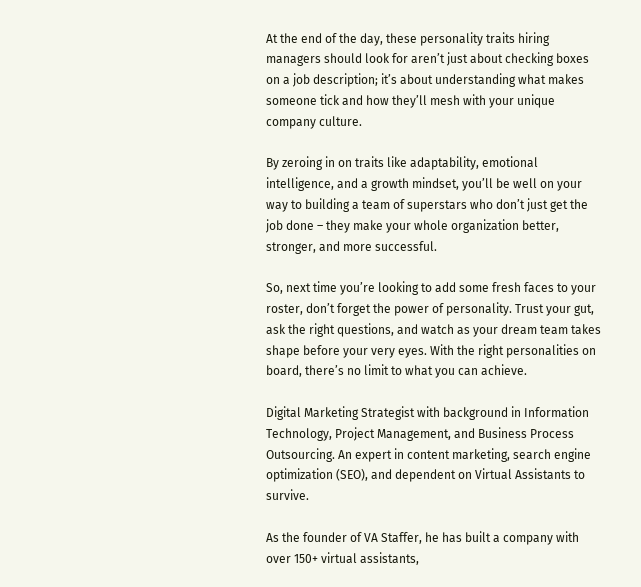At the end of the day, these personality traits hiring managers should look for aren’t just about checking boxes on a job description; it’s about understanding what makes someone tick and how they’ll mesh with your unique company culture.

By zeroing in on traits like adaptability, emotional intelligence, and a growth mindset, you’ll be well on your way to building a team of superstars who don’t just get the job done – they make your whole organization better, stronger, and more successful.

So, next time you’re looking to add some fresh faces to your roster, don’t forget the power of personality. Trust your gut, ask the right questions, and watch as your dream team takes shape before your very eyes. With the right personalities on board, there’s no limit to what you can achieve.

Digital Marketing Strategist with background in Information Technology, Project Management, and Business Process Outsourcing. An expert in content marketing, search engine optimization (SEO), and dependent on Virtual Assistants to survive.

As the founder of VA Staffer, he has built a company with over 150+ virtual assistants,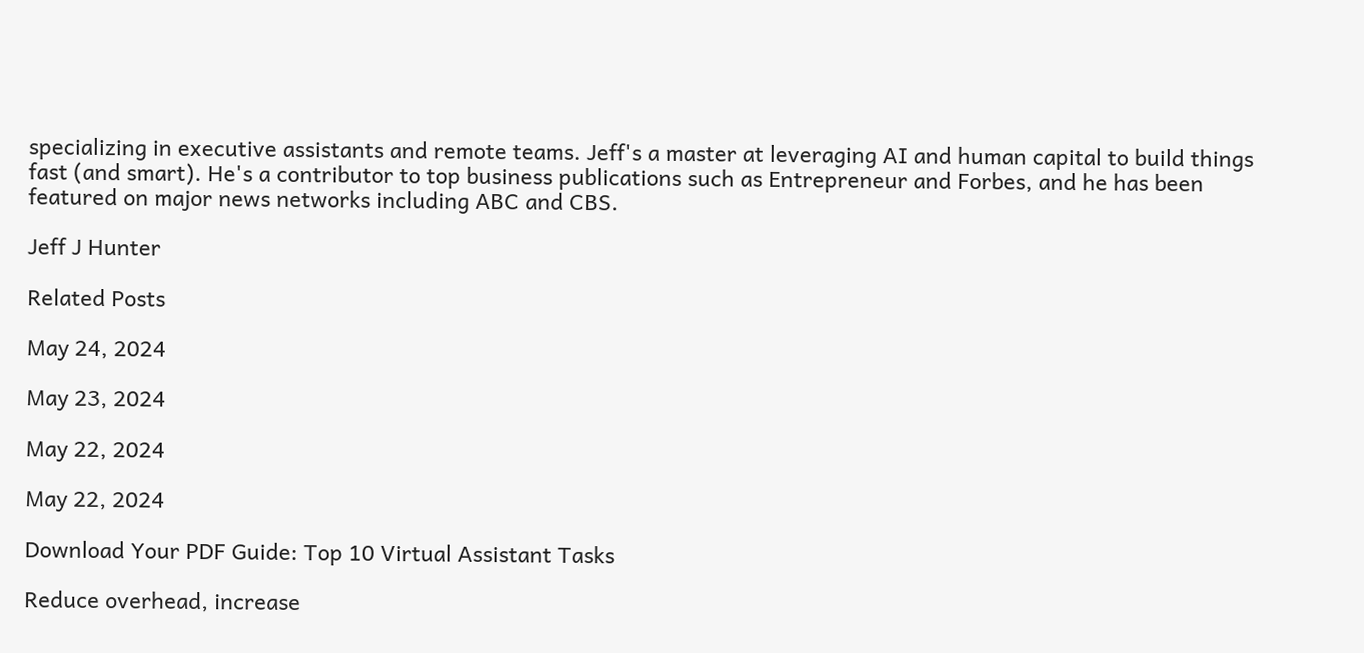specializing in executive assistants and remote teams. Jeff's a master at leveraging AI and human capital to build things fast (and smart). He's a contributor to top business publications such as Entrepreneur and Forbes, and he has been featured on major news networks including ABC and CBS.

Jeff J Hunter

Related Posts

May 24, 2024

May 23, 2024

May 22, 2024

May 22, 2024

Download Your PDF Guide: Top 10 Virtual Assistant Tasks

Reduce overhead, increase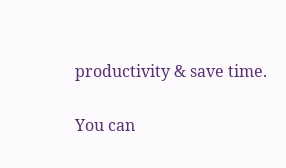productivity & save time.

You can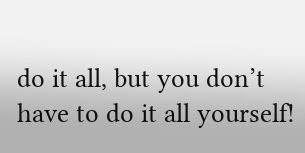do it all, but you don’t have to do it all yourself!